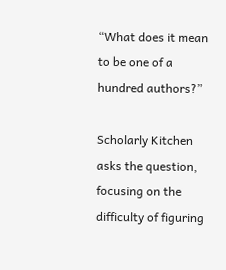“What does it mean to be one of a hundred authors?”

Scholarly Kitchen asks the question, focusing on the difficulty of figuring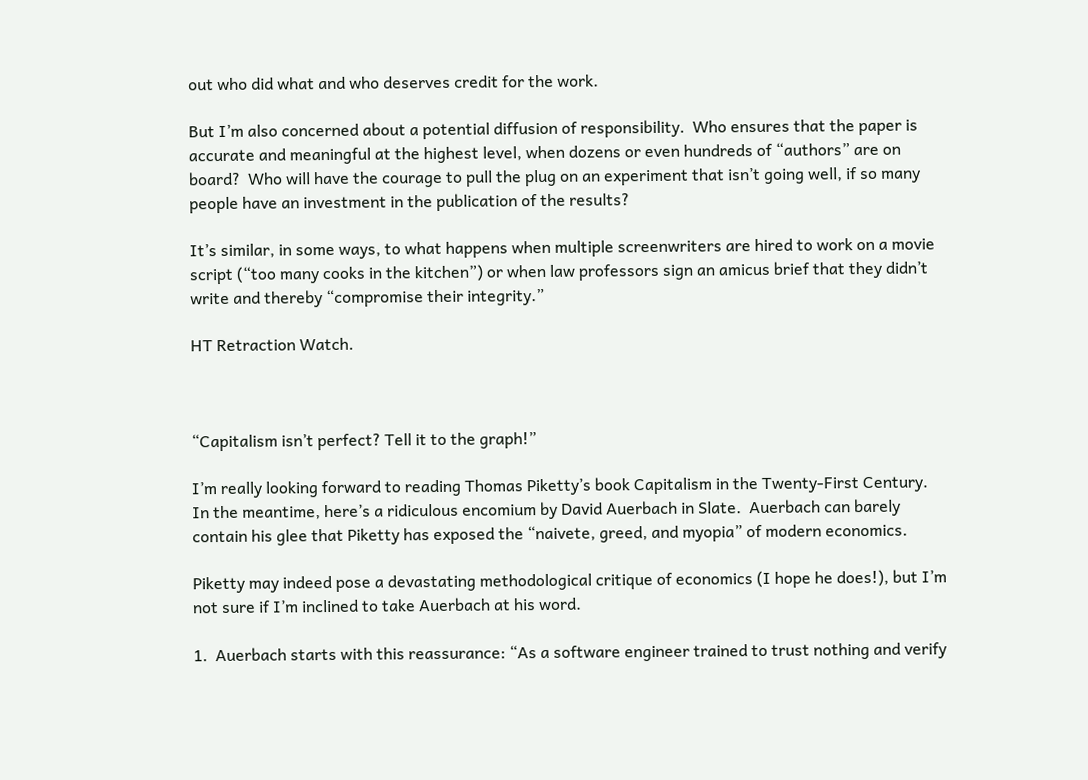out who did what and who deserves credit for the work.

But I’m also concerned about a potential diffusion of responsibility.  Who ensures that the paper is accurate and meaningful at the highest level, when dozens or even hundreds of “authors” are on board?  Who will have the courage to pull the plug on an experiment that isn’t going well, if so many people have an investment in the publication of the results?

It’s similar, in some ways, to what happens when multiple screenwriters are hired to work on a movie script (“too many cooks in the kitchen”) or when law professors sign an amicus brief that they didn’t write and thereby “compromise their integrity.”

HT Retraction Watch.



“Capitalism isn’t perfect? Tell it to the graph!”

I’m really looking forward to reading Thomas Piketty’s book Capitalism in the Twenty-First Century.   In the meantime, here’s a ridiculous encomium by David Auerbach in Slate.  Auerbach can barely contain his glee that Piketty has exposed the “naivete, greed, and myopia” of modern economics.

Piketty may indeed pose a devastating methodological critique of economics (I hope he does!), but I’m not sure if I’m inclined to take Auerbach at his word.

1.  Auerbach starts with this reassurance: “As a software engineer trained to trust nothing and verify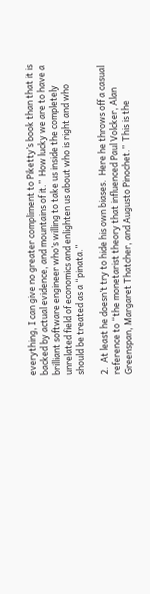everything, I can give no greater compliment to Piketty’s book than that it is backed by actual evidence, and mountains of it.”  How lucky we are to have a brilliant software engineer who’s willing to take us inside the completely unrelated field of economics and enlighten us about who is right and who should be treated as a “pinata.”

2.  At least he doesn’t try to hide his own biases.  Here he throws off a casual reference to “the monetarist theory that influenced Paul Volcker, Alan Greenspan, Margaret Thatcher, and Augusto Pinochet.”  This is the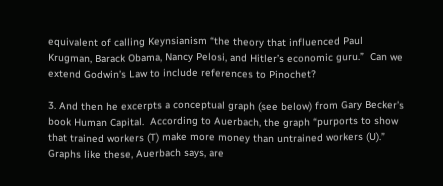equivalent of calling Keynsianism “the theory that influenced Paul Krugman, Barack Obama, Nancy Pelosi, and Hitler’s economic guru.”  Can we extend Godwin’s Law to include references to Pinochet?

3. And then he excerpts a conceptual graph (see below) from Gary Becker’s book Human Capital.  According to Auerbach, the graph “purports to show that trained workers (T) make more money than untrained workers (U).”  Graphs like these, Auerbach says, are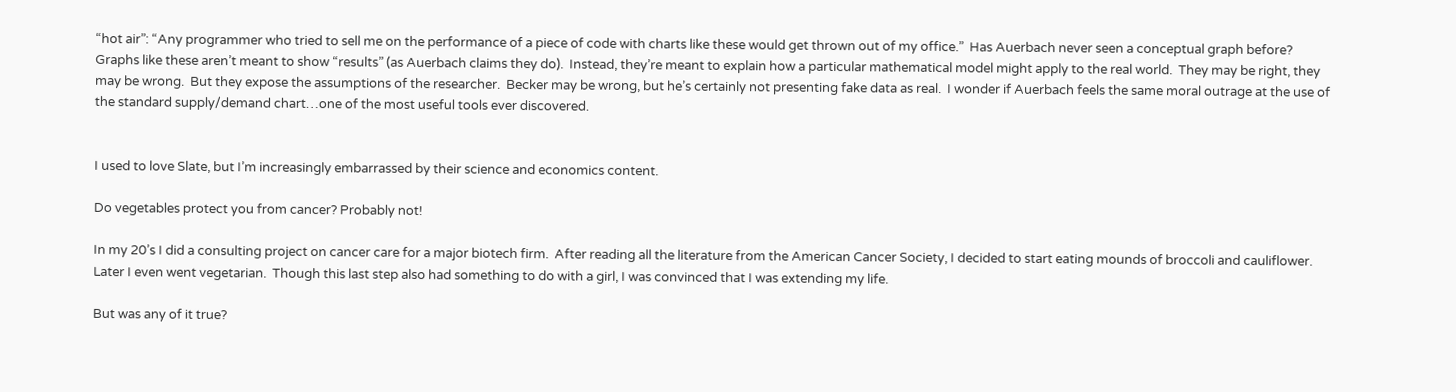“hot air”: “Any programmer who tried to sell me on the performance of a piece of code with charts like these would get thrown out of my office.”  Has Auerbach never seen a conceptual graph before?  Graphs like these aren’t meant to show “results” (as Auerbach claims they do).  Instead, they’re meant to explain how a particular mathematical model might apply to the real world.  They may be right, they may be wrong.  But they expose the assumptions of the researcher.  Becker may be wrong, but he’s certainly not presenting fake data as real.  I wonder if Auerbach feels the same moral outrage at the use of the standard supply/demand chart…one of the most useful tools ever discovered.


I used to love Slate, but I’m increasingly embarrassed by their science and economics content.

Do vegetables protect you from cancer? Probably not!

In my 20’s I did a consulting project on cancer care for a major biotech firm.  After reading all the literature from the American Cancer Society, I decided to start eating mounds of broccoli and cauliflower.  Later I even went vegetarian.  Though this last step also had something to do with a girl, I was convinced that I was extending my life.

But was any of it true?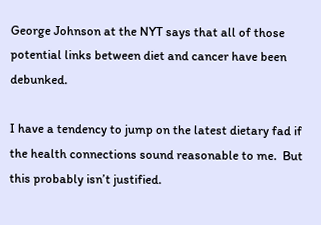George Johnson at the NYT says that all of those potential links between diet and cancer have been debunked.

I have a tendency to jump on the latest dietary fad if the health connections sound reasonable to me.  But this probably isn’t justified.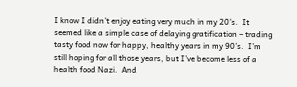I know I didn’t enjoy eating very much in my 20’s.  It seemed like a simple case of delaying gratification – trading tasty food now for happy, healthy years in my 90’s.  I’m still hoping for all those years, but I’ve become less of a health food Nazi.  And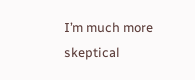I’m much more skeptical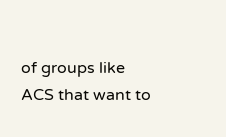of groups like ACS that want to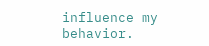influence my behavior.